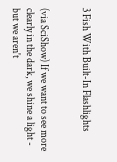3 Fish With Built-In Flashlights


(via SciShow) If we want to see more clearly in the dark, we shine a light - but we aren't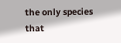the only species that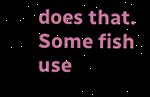does that. Some fish use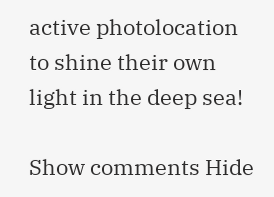active photolocation to shine their own light in the deep sea!

Show comments Hide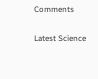Comments

Latest Science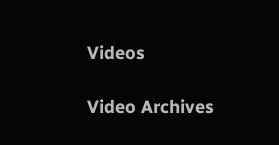Videos

Video Archives